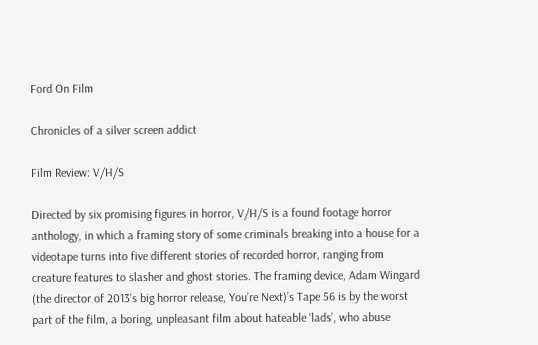Ford On Film

Chronicles of a silver screen addict

Film Review: V/H/S

Directed by six promising figures in horror, V/H/S is a found footage horror anthology, in which a framing story of some criminals breaking into a house for a videotape turns into five different stories of recorded horror, ranging from creature features to slasher and ghost stories. The framing device, Adam Wingard (the director of 2013’s big horror release, You’re Next)’s Tape 56 is by the worst part of the film, a boring, unpleasant film about hateable ‘lads’, who abuse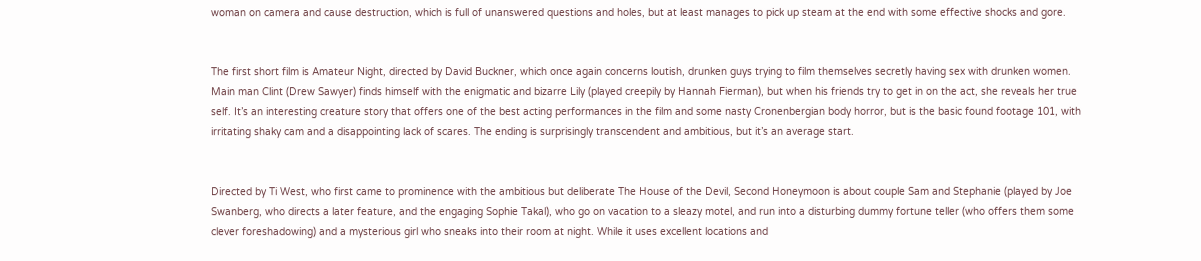woman on camera and cause destruction, which is full of unanswered questions and holes, but at least manages to pick up steam at the end with some effective shocks and gore.


The first short film is Amateur Night, directed by David Buckner, which once again concerns loutish, drunken guys trying to film themselves secretly having sex with drunken women. Main man Clint (Drew Sawyer) finds himself with the enigmatic and bizarre Lily (played creepily by Hannah Fierman), but when his friends try to get in on the act, she reveals her true self. It’s an interesting creature story that offers one of the best acting performances in the film and some nasty Cronenbergian body horror, but is the basic found footage 101, with irritating shaky cam and a disappointing lack of scares. The ending is surprisingly transcendent and ambitious, but it’s an average start.


Directed by Ti West, who first came to prominence with the ambitious but deliberate The House of the Devil, Second Honeymoon is about couple Sam and Stephanie (played by Joe Swanberg, who directs a later feature, and the engaging Sophie Takal), who go on vacation to a sleazy motel, and run into a disturbing dummy fortune teller (who offers them some clever foreshadowing) and a mysterious girl who sneaks into their room at night. While it uses excellent locations and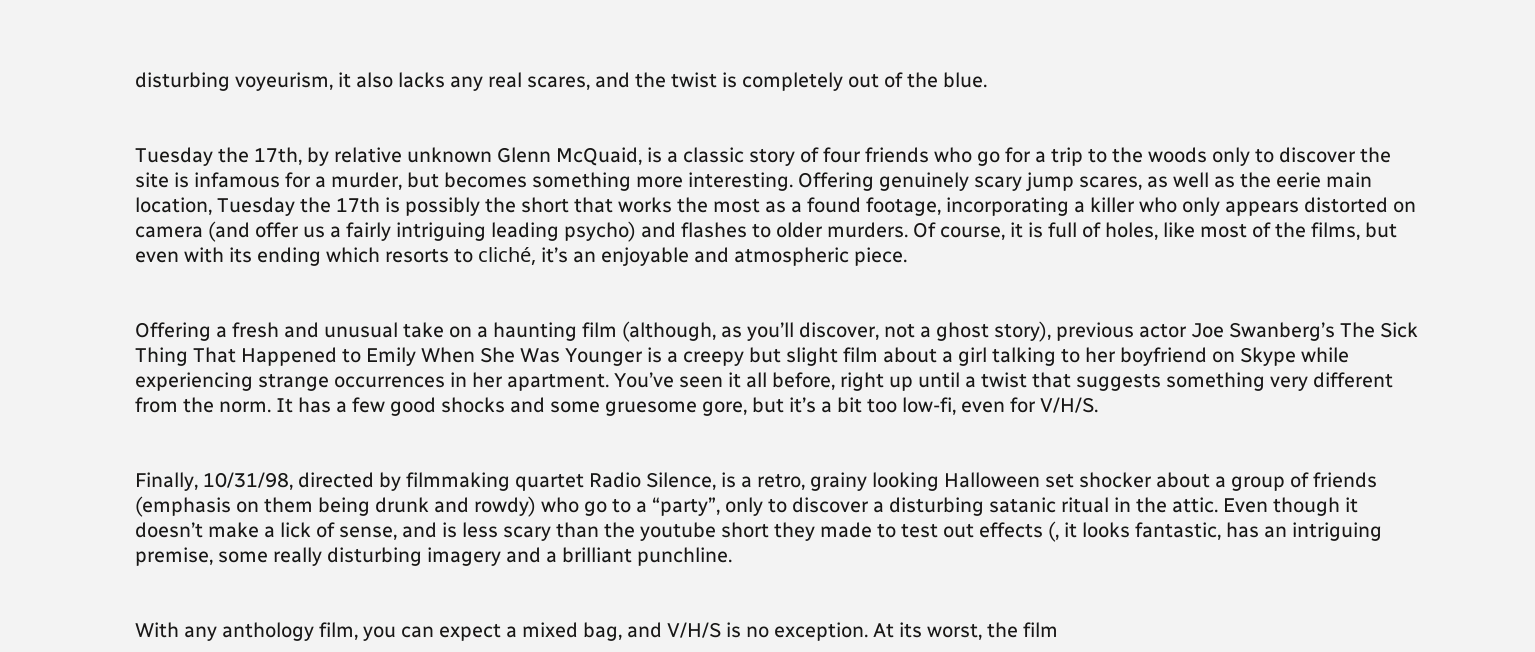disturbing voyeurism, it also lacks any real scares, and the twist is completely out of the blue.


Tuesday the 17th, by relative unknown Glenn McQuaid, is a classic story of four friends who go for a trip to the woods only to discover the site is infamous for a murder, but becomes something more interesting. Offering genuinely scary jump scares, as well as the eerie main location, Tuesday the 17th is possibly the short that works the most as a found footage, incorporating a killer who only appears distorted on camera (and offer us a fairly intriguing leading psycho) and flashes to older murders. Of course, it is full of holes, like most of the films, but even with its ending which resorts to cliché, it’s an enjoyable and atmospheric piece.


Offering a fresh and unusual take on a haunting film (although, as you’ll discover, not a ghost story), previous actor Joe Swanberg’s The Sick Thing That Happened to Emily When She Was Younger is a creepy but slight film about a girl talking to her boyfriend on Skype while experiencing strange occurrences in her apartment. You’ve seen it all before, right up until a twist that suggests something very different from the norm. It has a few good shocks and some gruesome gore, but it’s a bit too low-fi, even for V/H/S.


Finally, 10/31/98, directed by filmmaking quartet Radio Silence, is a retro, grainy looking Halloween set shocker about a group of friends (emphasis on them being drunk and rowdy) who go to a “party”, only to discover a disturbing satanic ritual in the attic. Even though it doesn’t make a lick of sense, and is less scary than the youtube short they made to test out effects (, it looks fantastic, has an intriguing premise, some really disturbing imagery and a brilliant punchline.


With any anthology film, you can expect a mixed bag, and V/H/S is no exception. At its worst, the film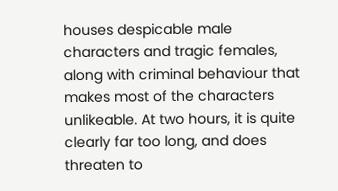houses despicable male characters and tragic females, along with criminal behaviour that makes most of the characters unlikeable. At two hours, it is quite clearly far too long, and does threaten to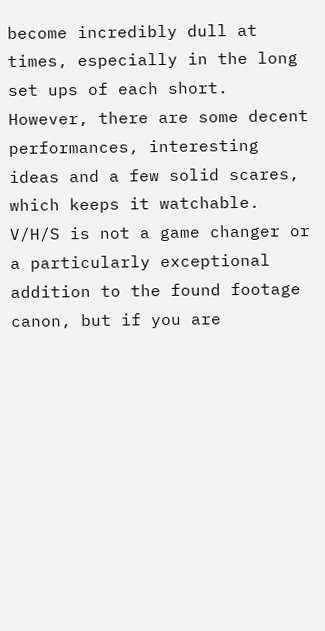become incredibly dull at times, especially in the long set ups of each short. However, there are some decent performances, interesting ideas and a few solid scares, which keeps it watchable. V/H/S is not a game changer or a particularly exceptional addition to the found footage canon, but if you are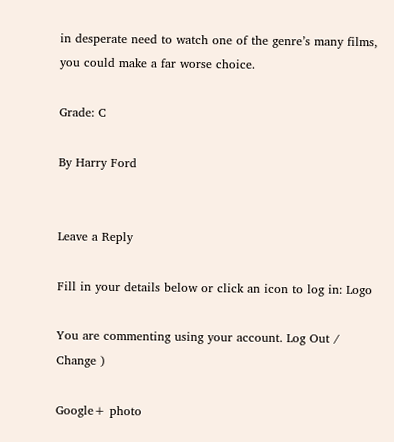in desperate need to watch one of the genre’s many films, you could make a far worse choice.

Grade: C

By Harry Ford


Leave a Reply

Fill in your details below or click an icon to log in: Logo

You are commenting using your account. Log Out /  Change )

Google+ photo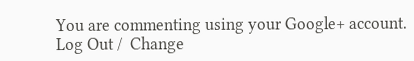You are commenting using your Google+ account. Log Out /  Change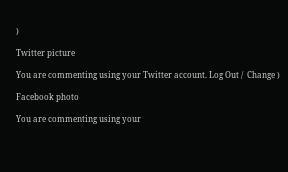)

Twitter picture

You are commenting using your Twitter account. Log Out /  Change )

Facebook photo

You are commenting using your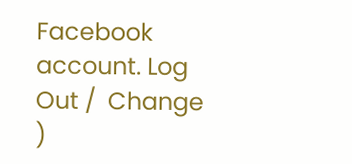Facebook account. Log Out /  Change )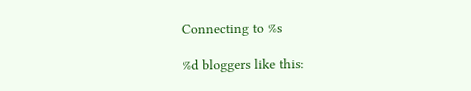Connecting to %s

%d bloggers like this: